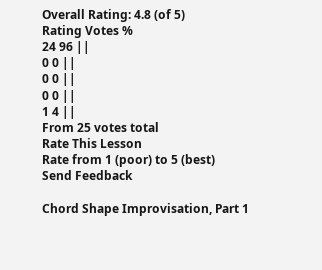Overall Rating: 4.8 (of 5)
Rating Votes %
24 96 ||
0 0 ||
0 0 ||
0 0 ||
1 4 ||
From 25 votes total
Rate This Lesson
Rate from 1 (poor) to 5 (best)
Send Feedback

Chord Shape Improvisation, Part 1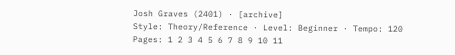Josh Graves (2401) · [archive]
Style: Theory/Reference · Level: Beginner · Tempo: 120
Pages: 1 2 3 4 5 6 7 8 9 10 11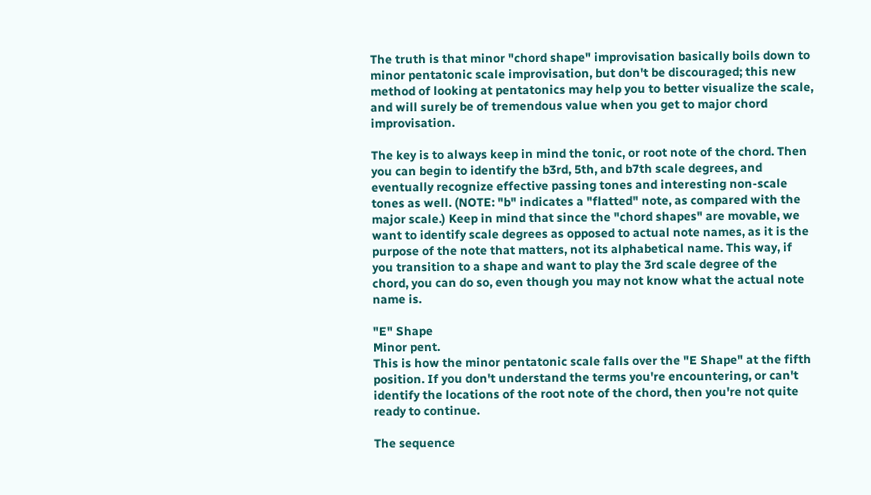The truth is that minor "chord shape" improvisation basically boils down to minor pentatonic scale improvisation, but don't be discouraged; this new method of looking at pentatonics may help you to better visualize the scale, and will surely be of tremendous value when you get to major chord improvisation.

The key is to always keep in mind the tonic, or root note of the chord. Then you can begin to identify the b3rd, 5th, and b7th scale degrees, and eventually recognize effective passing tones and interesting non-scale tones as well. (NOTE: "b" indicates a "flatted" note, as compared with the major scale.) Keep in mind that since the "chord shapes" are movable, we want to identify scale degrees as opposed to actual note names, as it is the purpose of the note that matters, not its alphabetical name. This way, if you transition to a shape and want to play the 3rd scale degree of the chord, you can do so, even though you may not know what the actual note name is.

"E" Shape
Minor pent.
This is how the minor pentatonic scale falls over the "E Shape" at the fifth position. If you don't understand the terms you're encountering, or can't identify the locations of the root note of the chord, then you're not quite ready to continue.

The sequence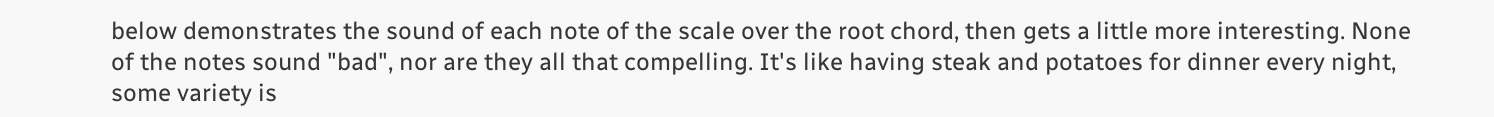below demonstrates the sound of each note of the scale over the root chord, then gets a little more interesting. None of the notes sound "bad", nor are they all that compelling. It's like having steak and potatoes for dinner every night, some variety is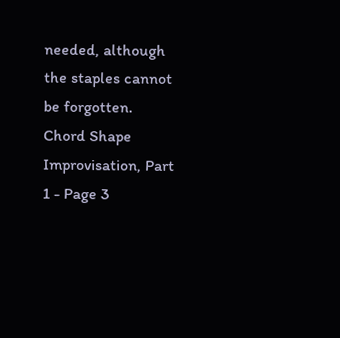needed, although the staples cannot be forgotten.
Chord Shape Improvisation, Part 1 - Page 3